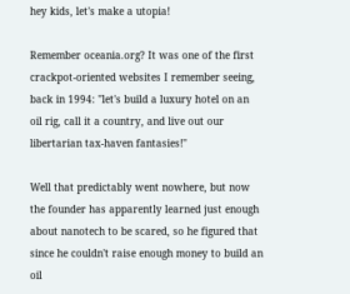hey kids, let's make a utopia!

Remember oceania.org? It was one of the first crackpot-oriented websites I remember seeing, back in 1994: "let's build a luxury hotel on an oil rig, call it a country, and live out our libertarian tax-haven fantasies!"

Well that predictably went nowhere, but now the founder has apparently learned just enough about nanotech to be scared, so he figured that since he couldn't raise enough money to build an oil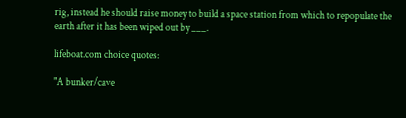rig, instead he should raise money to build a space station from which to repopulate the earth after it has been wiped out by ___.

lifeboat.com choice quotes:

"A bunker/cave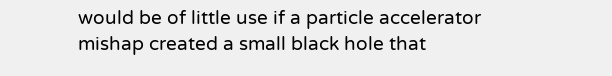would be of little use if a particle accelerator mishap created a small black hole that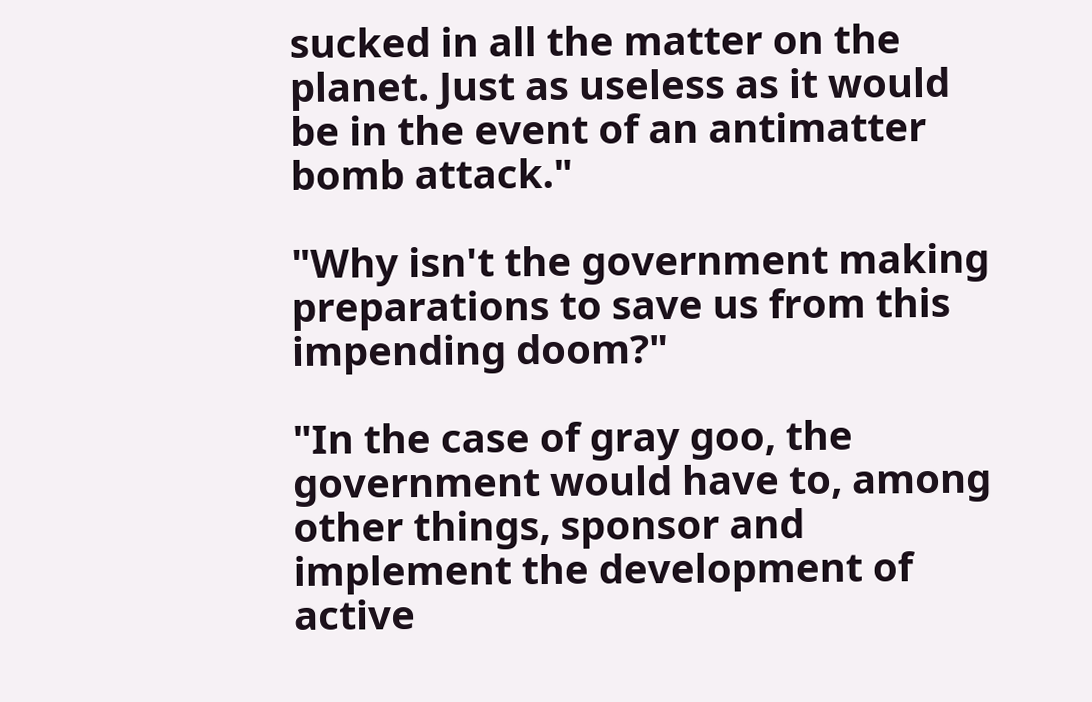sucked in all the matter on the planet. Just as useless as it would be in the event of an antimatter bomb attack."

"Why isn't the government making preparations to save us from this impending doom?"

"In the case of gray goo, the government would have to, among other things, sponsor and implement the development of active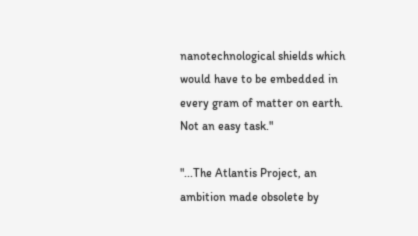nanotechnological shields which would have to be embedded in every gram of matter on earth. Not an easy task."

"...The Atlantis Project, an ambition made obsolete by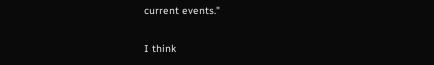current events."

I think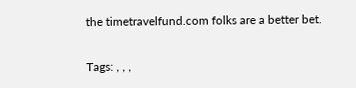the timetravelfund.com folks are a better bet.

Tags: , , ,